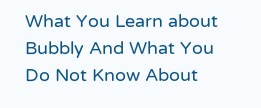What You Learn about Bubbly And What You Do Not Know About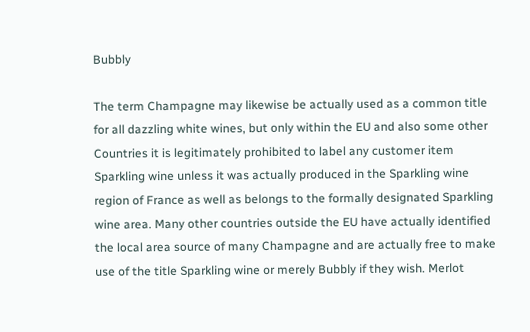Bubbly

The term Champagne may likewise be actually used as a common title for all dazzling white wines, but only within the EU and also some other Countries it is legitimately prohibited to label any customer item Sparkling wine unless it was actually produced in the Sparkling wine region of France as well as belongs to the formally designated Sparkling wine area. Many other countries outside the EU have actually identified the local area source of many Champagne and are actually free to make use of the title Sparkling wine or merely Bubbly if they wish. Merlot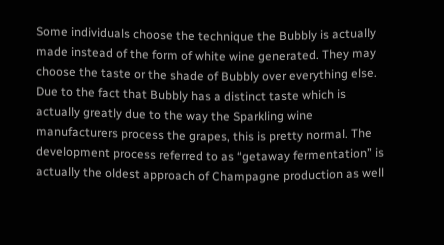Some individuals choose the technique the Bubbly is actually made instead of the form of white wine generated. They may choose the taste or the shade of Bubbly over everything else. Due to the fact that Bubbly has a distinct taste which is actually greatly due to the way the Sparkling wine manufacturers process the grapes, this is pretty normal. The development process referred to as “getaway fermentation” is actually the oldest approach of Champagne production as well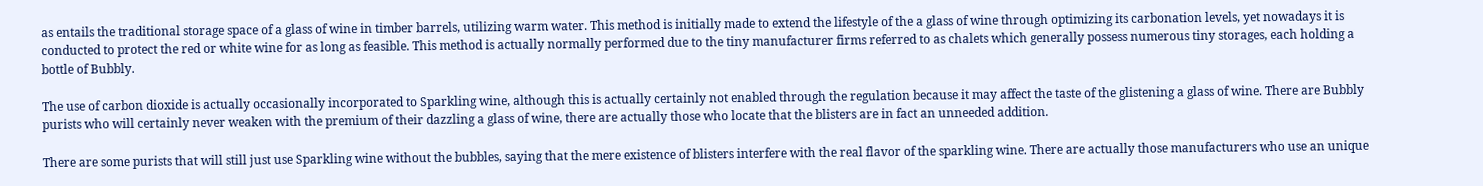as entails the traditional storage space of a glass of wine in timber barrels, utilizing warm water. This method is initially made to extend the lifestyle of the a glass of wine through optimizing its carbonation levels, yet nowadays it is conducted to protect the red or white wine for as long as feasible. This method is actually normally performed due to the tiny manufacturer firms referred to as chalets which generally possess numerous tiny storages, each holding a bottle of Bubbly.

The use of carbon dioxide is actually occasionally incorporated to Sparkling wine, although this is actually certainly not enabled through the regulation because it may affect the taste of the glistening a glass of wine. There are Bubbly purists who will certainly never weaken with the premium of their dazzling a glass of wine, there are actually those who locate that the blisters are in fact an unneeded addition.

There are some purists that will still just use Sparkling wine without the bubbles, saying that the mere existence of blisters interfere with the real flavor of the sparkling wine. There are actually those manufacturers who use an unique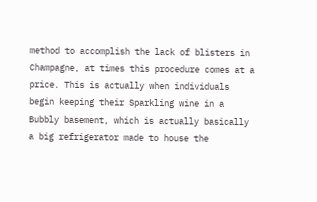method to accomplish the lack of blisters in Champagne, at times this procedure comes at a price. This is actually when individuals begin keeping their Sparkling wine in a Bubbly basement, which is actually basically a big refrigerator made to house the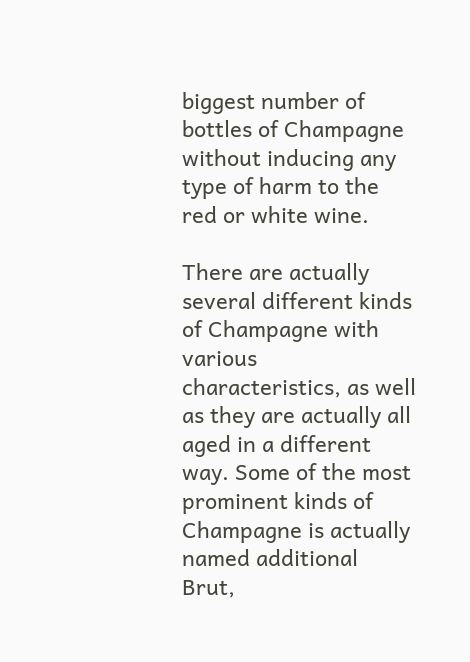biggest number of bottles of Champagne without inducing any type of harm to the red or white wine.

There are actually several different kinds of Champagne with various characteristics, as well as they are actually all aged in a different way. Some of the most prominent kinds of Champagne is actually named additional Brut,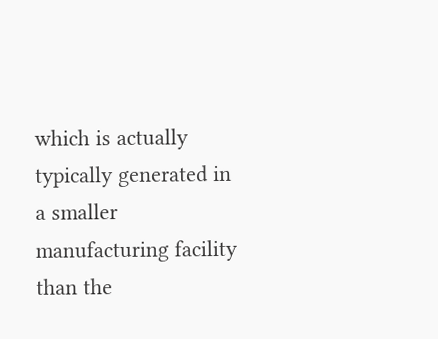which is actually typically generated in a smaller manufacturing facility than the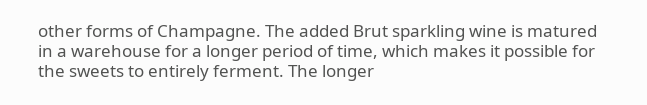other forms of Champagne. The added Brut sparkling wine is matured in a warehouse for a longer period of time, which makes it possible for the sweets to entirely ferment. The longer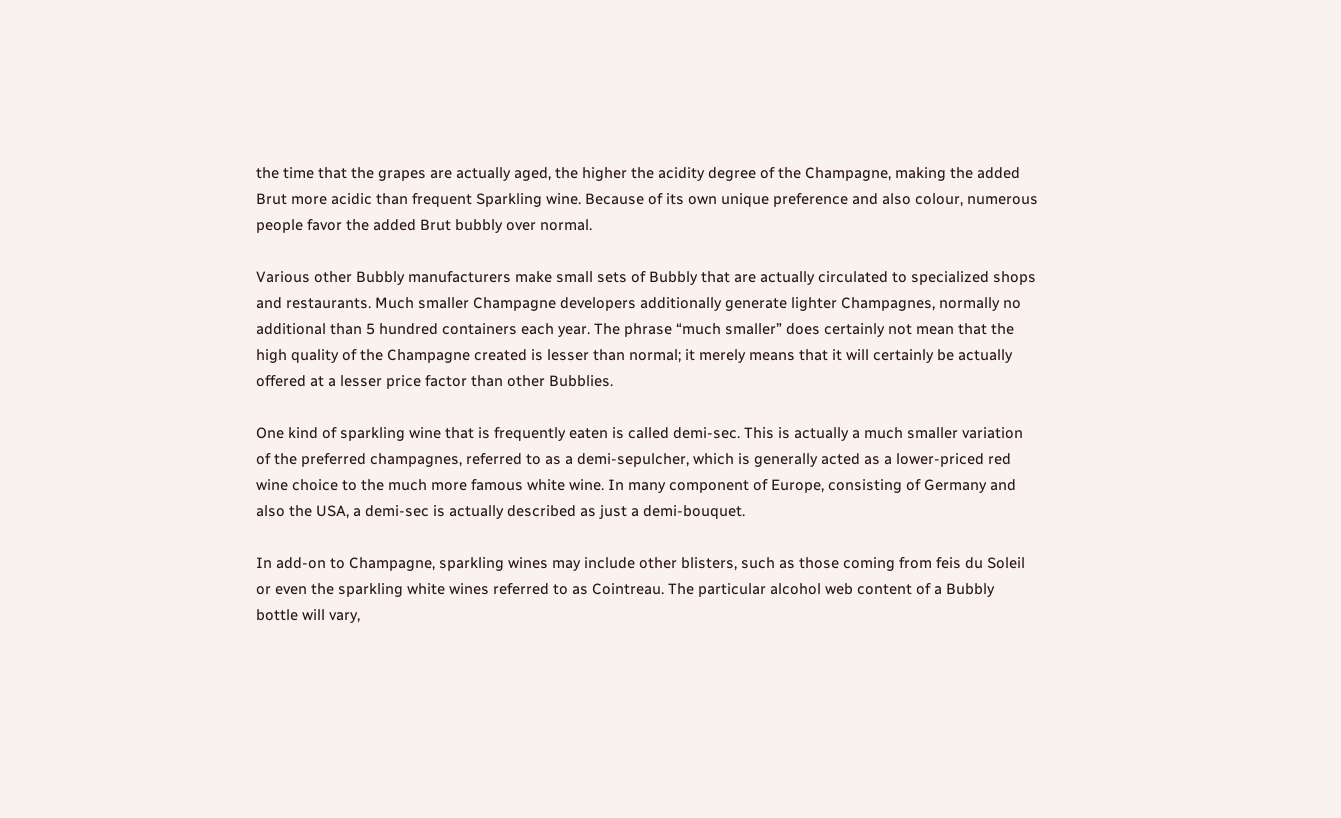the time that the grapes are actually aged, the higher the acidity degree of the Champagne, making the added Brut more acidic than frequent Sparkling wine. Because of its own unique preference and also colour, numerous people favor the added Brut bubbly over normal.

Various other Bubbly manufacturers make small sets of Bubbly that are actually circulated to specialized shops and restaurants. Much smaller Champagne developers additionally generate lighter Champagnes, normally no additional than 5 hundred containers each year. The phrase “much smaller” does certainly not mean that the high quality of the Champagne created is lesser than normal; it merely means that it will certainly be actually offered at a lesser price factor than other Bubblies.

One kind of sparkling wine that is frequently eaten is called demi-sec. This is actually a much smaller variation of the preferred champagnes, referred to as a demi-sepulcher, which is generally acted as a lower-priced red wine choice to the much more famous white wine. In many component of Europe, consisting of Germany and also the USA, a demi-sec is actually described as just a demi-bouquet.

In add-on to Champagne, sparkling wines may include other blisters, such as those coming from feis du Soleil or even the sparkling white wines referred to as Cointreau. The particular alcohol web content of a Bubbly bottle will vary,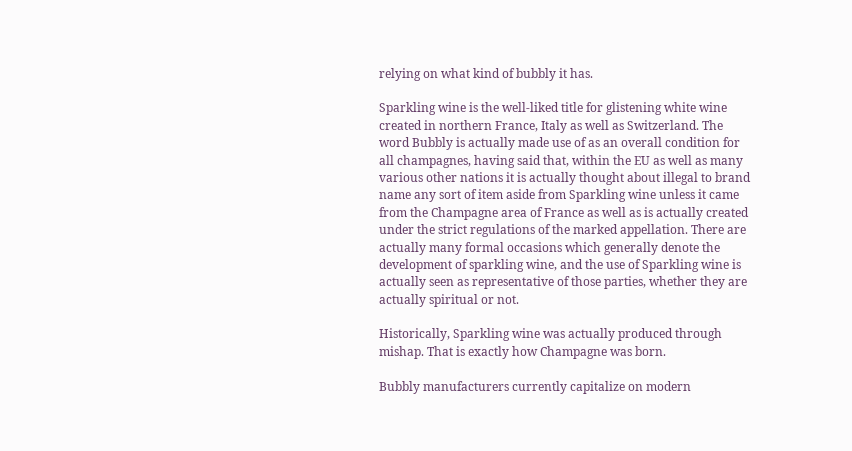relying on what kind of bubbly it has.

Sparkling wine is the well-liked title for glistening white wine created in northern France, Italy as well as Switzerland. The word Bubbly is actually made use of as an overall condition for all champagnes, having said that, within the EU as well as many various other nations it is actually thought about illegal to brand name any sort of item aside from Sparkling wine unless it came from the Champagne area of France as well as is actually created under the strict regulations of the marked appellation. There are actually many formal occasions which generally denote the development of sparkling wine, and the use of Sparkling wine is actually seen as representative of those parties, whether they are actually spiritual or not.

Historically, Sparkling wine was actually produced through mishap. That is exactly how Champagne was born.

Bubbly manufacturers currently capitalize on modern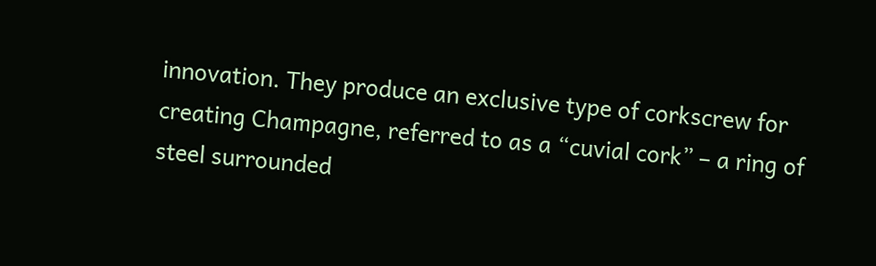innovation. They produce an exclusive type of corkscrew for creating Champagne, referred to as a “cuvial cork” – a ring of steel surrounded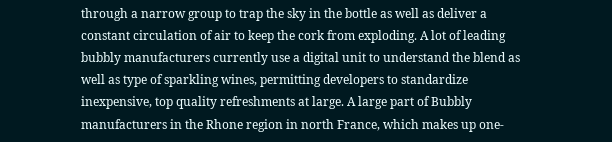through a narrow group to trap the sky in the bottle as well as deliver a constant circulation of air to keep the cork from exploding. A lot of leading bubbly manufacturers currently use a digital unit to understand the blend as well as type of sparkling wines, permitting developers to standardize inexpensive, top quality refreshments at large. A large part of Bubbly manufacturers in the Rhone region in north France, which makes up one-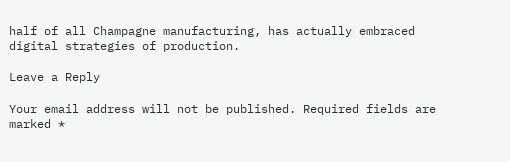half of all Champagne manufacturing, has actually embraced digital strategies of production.

Leave a Reply

Your email address will not be published. Required fields are marked *